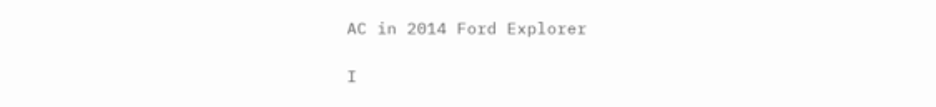AC in 2014 Ford Explorer

I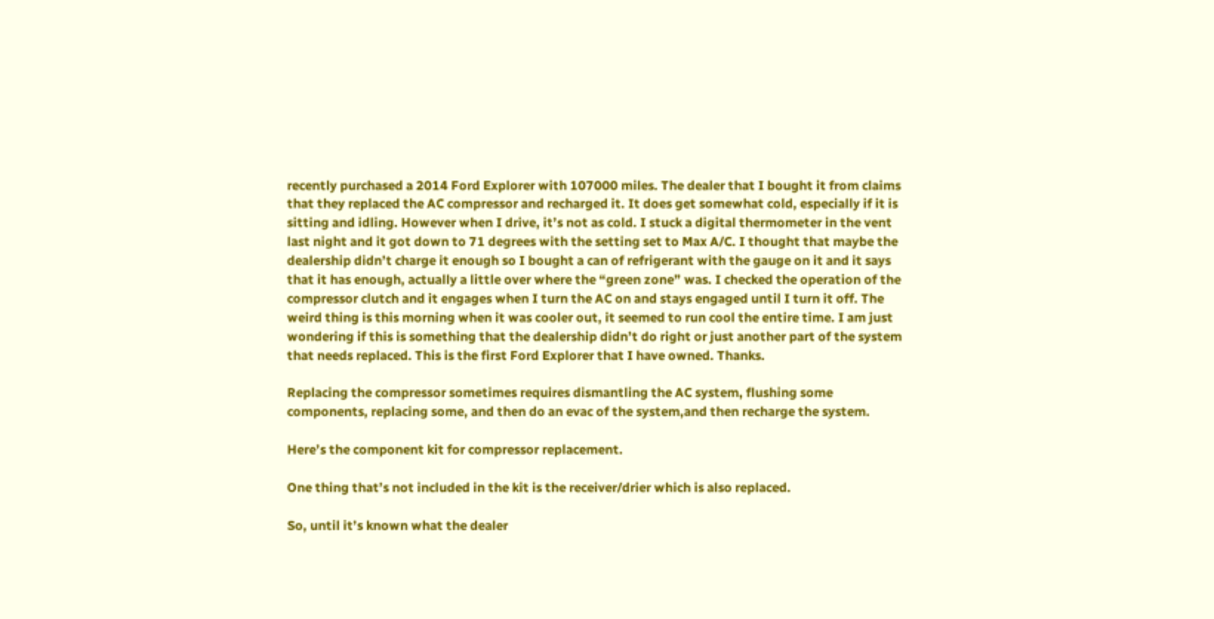recently purchased a 2014 Ford Explorer with 107000 miles. The dealer that I bought it from claims that they replaced the AC compressor and recharged it. It does get somewhat cold, especially if it is sitting and idling. However when I drive, it’s not as cold. I stuck a digital thermometer in the vent last night and it got down to 71 degrees with the setting set to Max A/C. I thought that maybe the dealership didn’t charge it enough so I bought a can of refrigerant with the gauge on it and it says that it has enough, actually a little over where the “green zone” was. I checked the operation of the compressor clutch and it engages when I turn the AC on and stays engaged until I turn it off. The weird thing is this morning when it was cooler out, it seemed to run cool the entire time. I am just wondering if this is something that the dealership didn’t do right or just another part of the system that needs replaced. This is the first Ford Explorer that I have owned. Thanks.

Replacing the compressor sometimes requires dismantling the AC system, flushing some components, replacing some, and then do an evac of the system,and then recharge the system.

Here’s the component kit for compressor replacement.

One thing that’s not included in the kit is the receiver/drier which is also replaced.

So, until it’s known what the dealer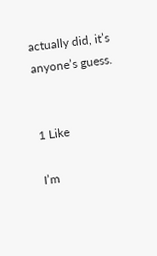actually did, it’s anyone’s guess.


1 Like

I’m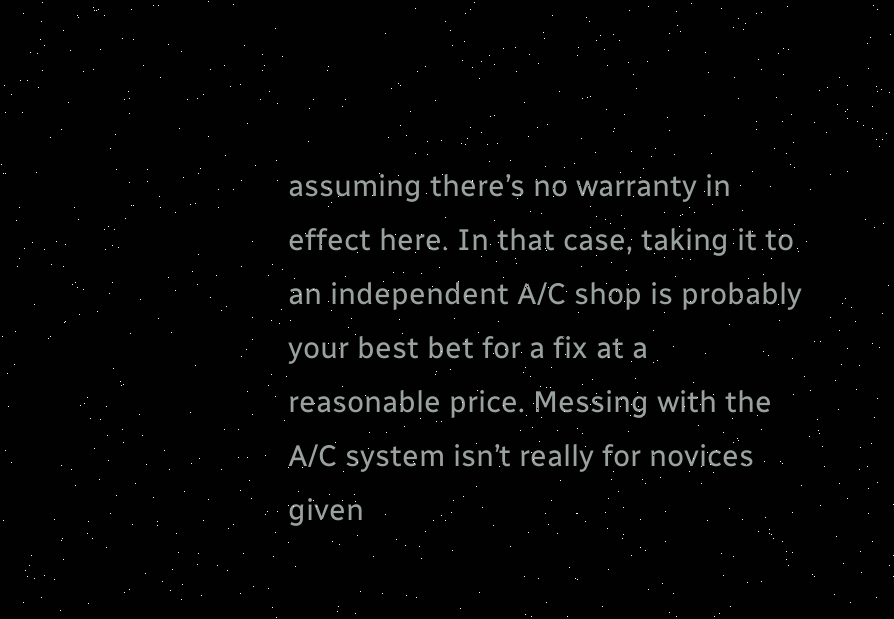assuming there’s no warranty in effect here. In that case, taking it to an independent A/C shop is probably your best bet for a fix at a reasonable price. Messing with the A/C system isn’t really for novices given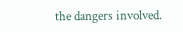the dangers involved.